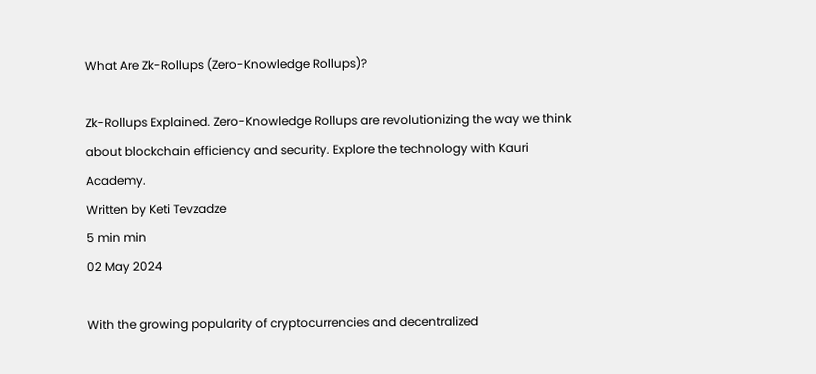What Are Zk-Rollups (Zero-Knowledge Rollups)?

Zk-Rollups Explained. Zero-Knowledge Rollups are revolutionizing the way we think about blockchain efficiency and security. Explore the technology with Kauri Academy.
Written by Keti Tevzadze
5 min min
02 May 2024

With the growing popularity of cryptocurrencies and decentralized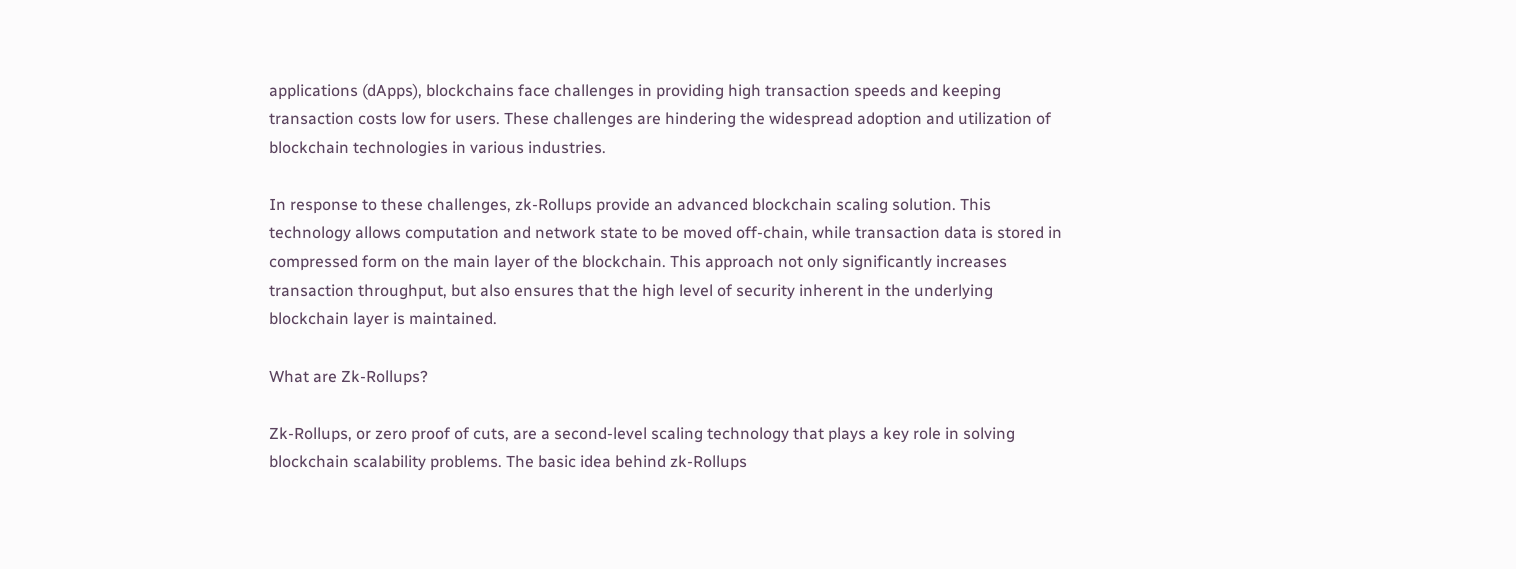applications (dApps), blockchains face challenges in providing high transaction speeds and keeping transaction costs low for users. These challenges are hindering the widespread adoption and utilization of blockchain technologies in various industries.

In response to these challenges, zk-Rollups provide an advanced blockchain scaling solution. This technology allows computation and network state to be moved off-chain, while transaction data is stored in compressed form on the main layer of the blockchain. This approach not only significantly increases transaction throughput, but also ensures that the high level of security inherent in the underlying blockchain layer is maintained.

What are Zk-Rollups?

Zk-Rollups, or zero proof of cuts, are a second-level scaling technology that plays a key role in solving blockchain scalability problems. The basic idea behind zk-Rollups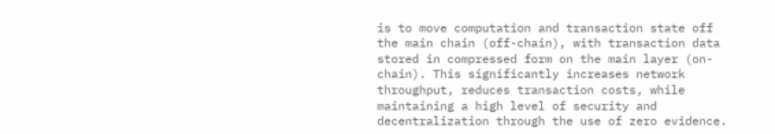is to move computation and transaction state off the main chain (off-chain), with transaction data stored in compressed form on the main layer (on-chain). This significantly increases network throughput, reduces transaction costs, while maintaining a high level of security and decentralization through the use of zero evidence.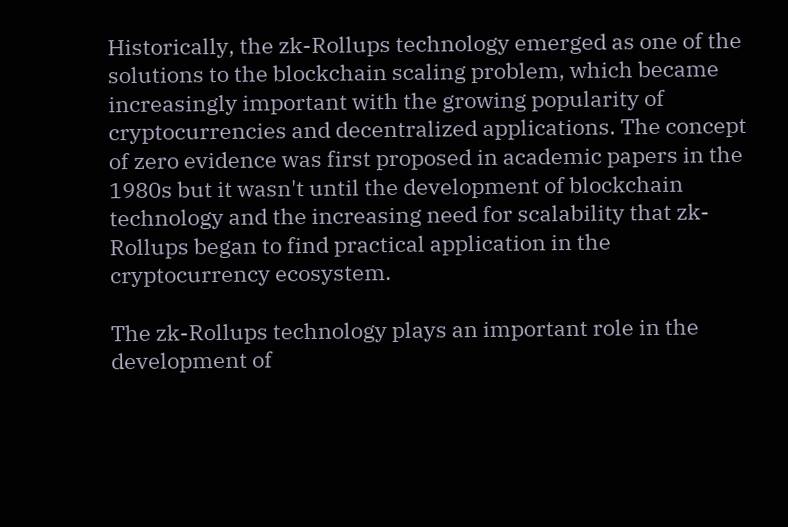Historically, the zk-Rollups technology emerged as one of the solutions to the blockchain scaling problem, which became increasingly important with the growing popularity of cryptocurrencies and decentralized applications. The concept of zero evidence was first proposed in academic papers in the 1980s but it wasn't until the development of blockchain technology and the increasing need for scalability that zk-Rollups began to find practical application in the cryptocurrency ecosystem.

The zk-Rollups technology plays an important role in the development of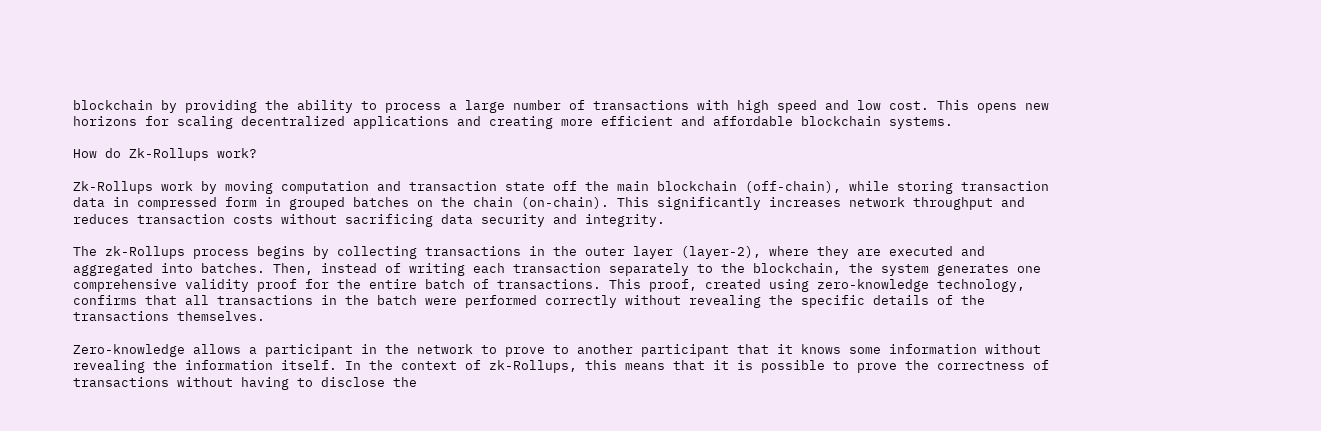blockchain by providing the ability to process a large number of transactions with high speed and low cost. This opens new horizons for scaling decentralized applications and creating more efficient and affordable blockchain systems.

How do Zk-Rollups work?

Zk-Rollups work by moving computation and transaction state off the main blockchain (off-chain), while storing transaction data in compressed form in grouped batches on the chain (on-chain). This significantly increases network throughput and reduces transaction costs without sacrificing data security and integrity.

The zk-Rollups process begins by collecting transactions in the outer layer (layer-2), where they are executed and aggregated into batches. Then, instead of writing each transaction separately to the blockchain, the system generates one comprehensive validity proof for the entire batch of transactions. This proof, created using zero-knowledge technology, confirms that all transactions in the batch were performed correctly without revealing the specific details of the transactions themselves.

Zero-knowledge allows a participant in the network to prove to another participant that it knows some information without revealing the information itself. In the context of zk-Rollups, this means that it is possible to prove the correctness of transactions without having to disclose the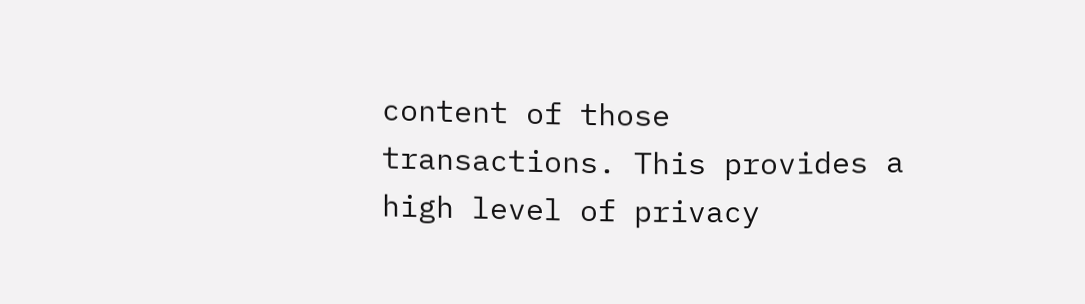content of those transactions. This provides a high level of privacy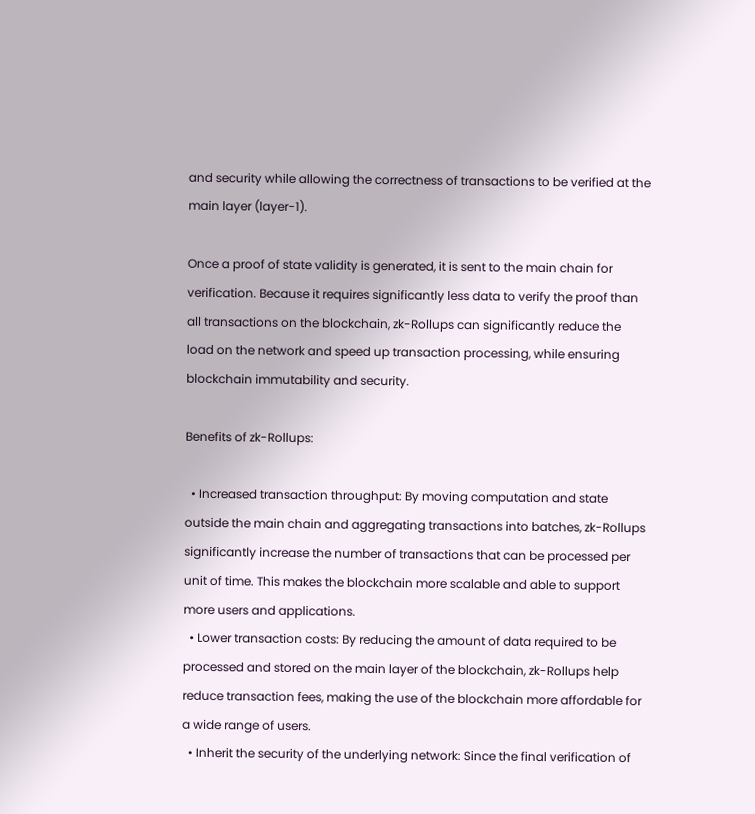and security while allowing the correctness of transactions to be verified at the main layer (layer-1).

Once a proof of state validity is generated, it is sent to the main chain for verification. Because it requires significantly less data to verify the proof than all transactions on the blockchain, zk-Rollups can significantly reduce the load on the network and speed up transaction processing, while ensuring blockchain immutability and security.

Benefits of zk-Rollups:

  • Increased transaction throughput: By moving computation and state outside the main chain and aggregating transactions into batches, zk-Rollups significantly increase the number of transactions that can be processed per unit of time. This makes the blockchain more scalable and able to support more users and applications.
  • Lower transaction costs: By reducing the amount of data required to be processed and stored on the main layer of the blockchain, zk-Rollups help reduce transaction fees, making the use of the blockchain more affordable for a wide range of users.
  • Inherit the security of the underlying network: Since the final verification of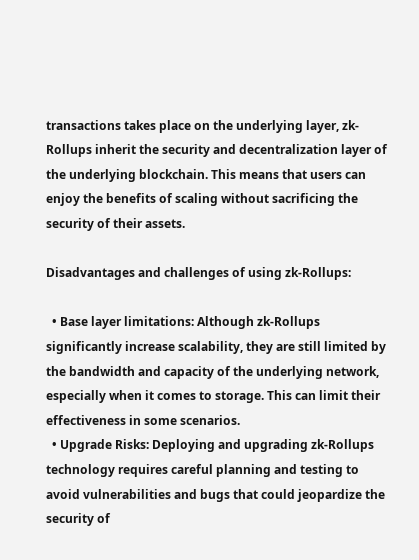transactions takes place on the underlying layer, zk-Rollups inherit the security and decentralization layer of the underlying blockchain. This means that users can enjoy the benefits of scaling without sacrificing the security of their assets.

Disadvantages and challenges of using zk-Rollups:

  • Base layer limitations: Although zk-Rollups significantly increase scalability, they are still limited by the bandwidth and capacity of the underlying network, especially when it comes to storage. This can limit their effectiveness in some scenarios.
  • Upgrade Risks: Deploying and upgrading zk-Rollups technology requires careful planning and testing to avoid vulnerabilities and bugs that could jeopardize the security of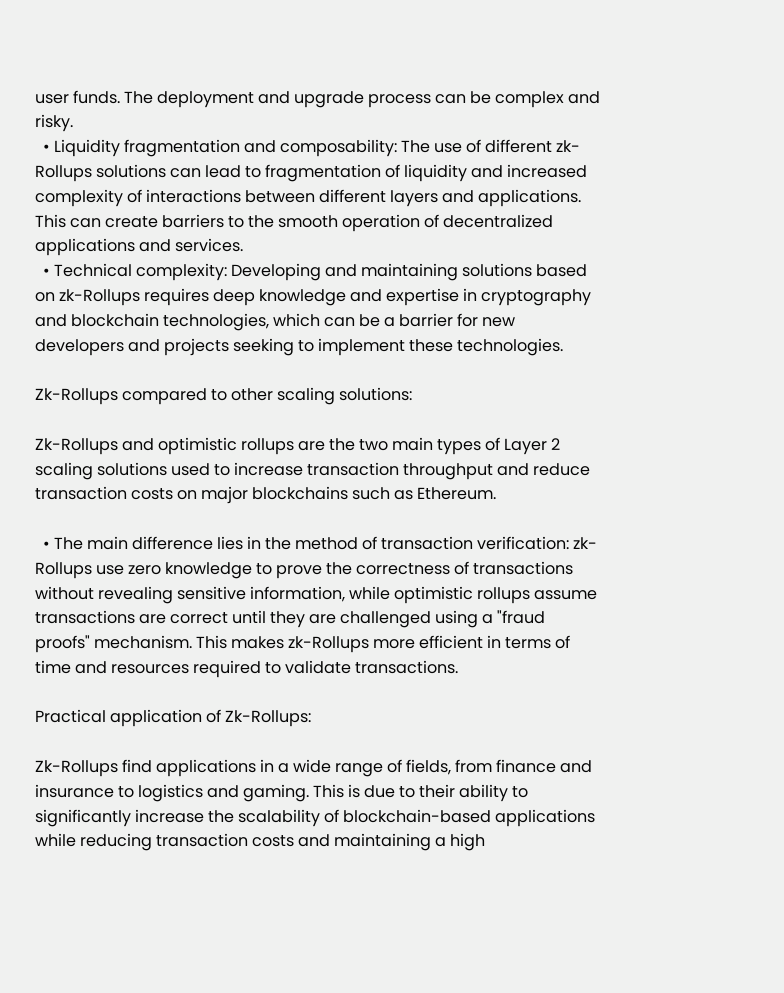user funds. The deployment and upgrade process can be complex and risky.
  • Liquidity fragmentation and composability: The use of different zk-Rollups solutions can lead to fragmentation of liquidity and increased complexity of interactions between different layers and applications. This can create barriers to the smooth operation of decentralized applications and services.
  • Technical complexity: Developing and maintaining solutions based on zk-Rollups requires deep knowledge and expertise in cryptography and blockchain technologies, which can be a barrier for new developers and projects seeking to implement these technologies.

Zk-Rollups compared to other scaling solutions:

Zk-Rollups and optimistic rollups are the two main types of Layer 2 scaling solutions used to increase transaction throughput and reduce transaction costs on major blockchains such as Ethereum.

  • The main difference lies in the method of transaction verification: zk-Rollups use zero knowledge to prove the correctness of transactions without revealing sensitive information, while optimistic rollups assume transactions are correct until they are challenged using a "fraud proofs" mechanism. This makes zk-Rollups more efficient in terms of time and resources required to validate transactions.

Practical application of Zk-Rollups:

Zk-Rollups find applications in a wide range of fields, from finance and insurance to logistics and gaming. This is due to their ability to significantly increase the scalability of blockchain-based applications while reducing transaction costs and maintaining a high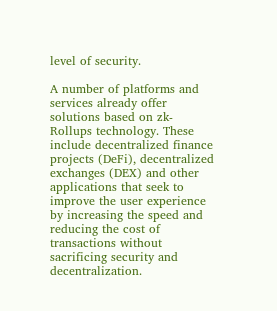level of security.

A number of platforms and services already offer solutions based on zk-Rollups technology. These include decentralized finance projects (DeFi), decentralized exchanges (DEX) and other applications that seek to improve the user experience by increasing the speed and reducing the cost of transactions without sacrificing security and decentralization.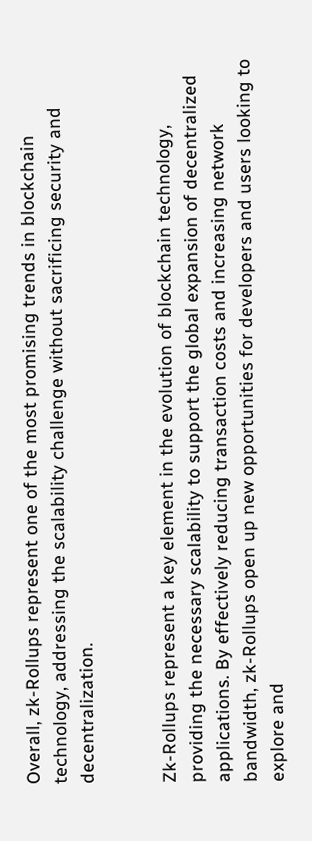Overall, zk-Rollups represent one of the most promising trends in blockchain technology, addressing the scalability challenge without sacrificing security and decentralization.


Zk-Rollups represent a key element in the evolution of blockchain technology, providing the necessary scalability to support the global expansion of decentralized applications. By effectively reducing transaction costs and increasing network bandwidth, zk-Rollups open up new opportunities for developers and users looking to explore and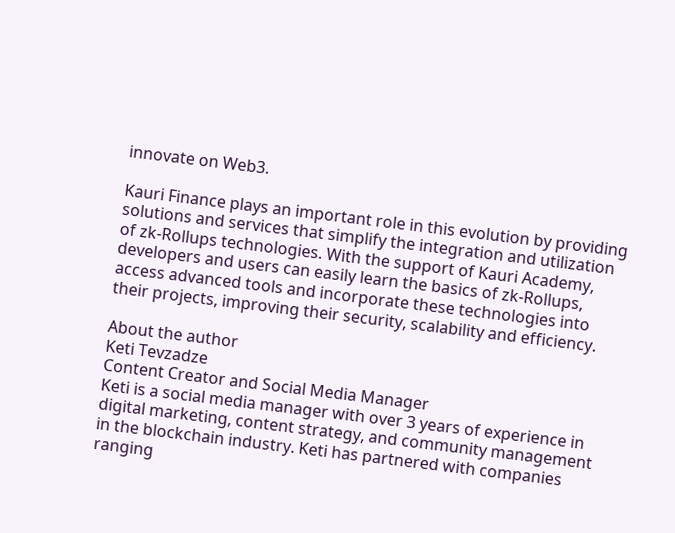innovate on Web3.

Kauri Finance plays an important role in this evolution by providing solutions and services that simplify the integration and utilization of zk-Rollups technologies. With the support of Kauri Academy, developers and users can easily learn the basics of zk-Rollups, access advanced tools and incorporate these technologies into their projects, improving their security, scalability and efficiency.

About the author
Keti Tevzadze
Content Creator and Social Media Manager
Keti is a social media manager with over 3 years of experience in digital marketing, content strategy, and community management in the blockchain industry. Keti has partnered with companies ranging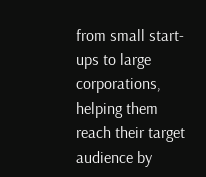from small start-ups to large corporations, helping them reach their target audience by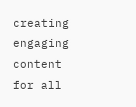creating engaging content for all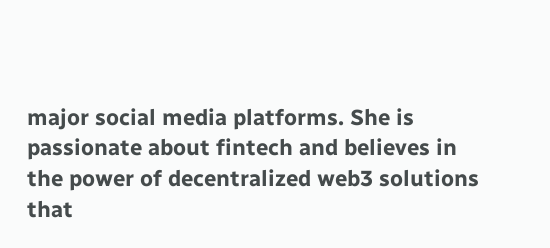major social media platforms. She is passionate about fintech and believes in the power of decentralized web3 solutions that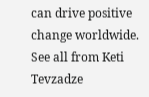can drive positive change worldwide.
See all from Keti Tevzadze